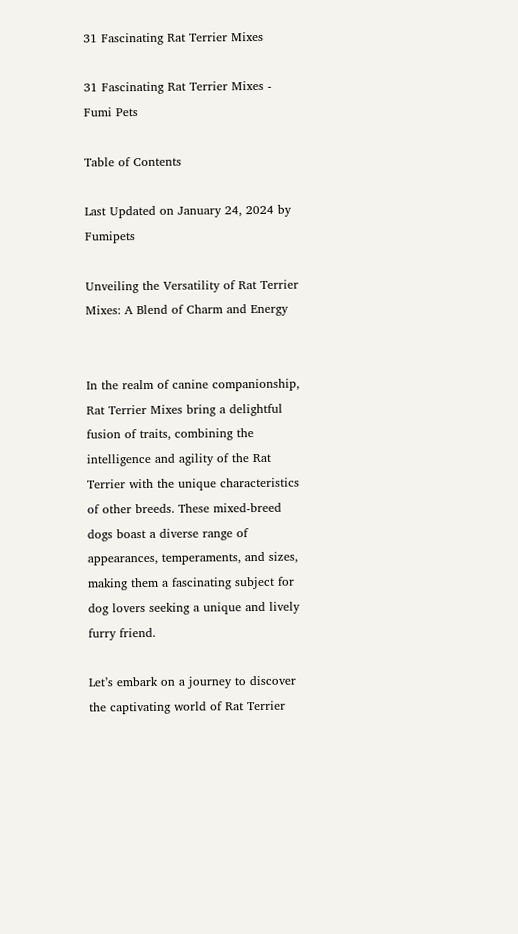31 Fascinating Rat Terrier Mixes

31 Fascinating Rat Terrier Mixes - Fumi Pets

Table of Contents

Last Updated on January 24, 2024 by Fumipets

Unveiling the Versatility of Rat Terrier Mixes: A Blend of Charm and Energy


In the realm of canine companionship, Rat Terrier Mixes bring a delightful fusion of traits, combining the intelligence and agility of the Rat Terrier with the unique characteristics of other breeds. These mixed-breed dogs boast a diverse range of appearances, temperaments, and sizes, making them a fascinating subject for dog lovers seeking a unique and lively furry friend.

Let’s embark on a journey to discover the captivating world of Rat Terrier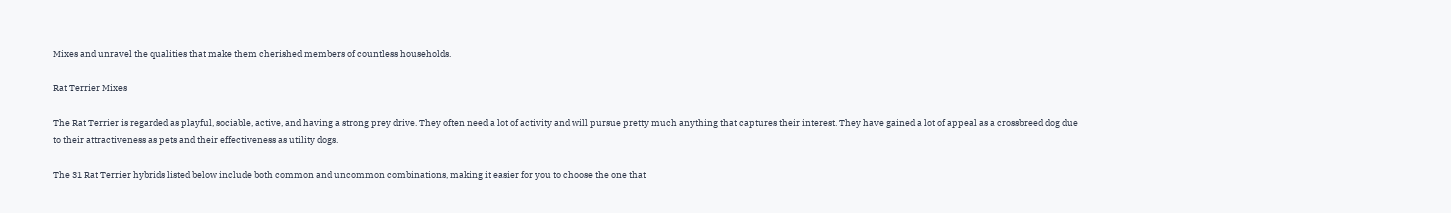Mixes and unravel the qualities that make them cherished members of countless households.

Rat Terrier Mixes

The Rat Terrier is regarded as playful, sociable, active, and having a strong prey drive. They often need a lot of activity and will pursue pretty much anything that captures their interest. They have gained a lot of appeal as a crossbreed dog due to their attractiveness as pets and their effectiveness as utility dogs.

The 31 Rat Terrier hybrids listed below include both common and uncommon combinations, making it easier for you to choose the one that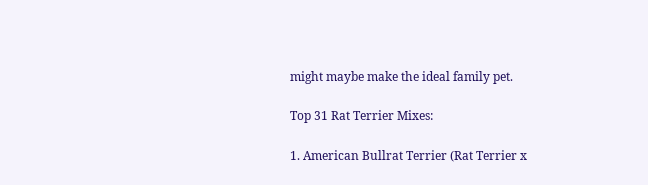might maybe make the ideal family pet.

Top 31 Rat Terrier Mixes:

1. American Bullrat Terrier (Rat Terrier x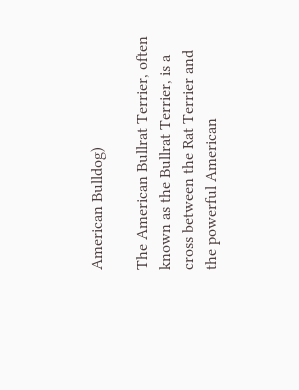American Bulldog)

The American Bullrat Terrier, often known as the Bullrat Terrier, is a cross between the Rat Terrier and the powerful American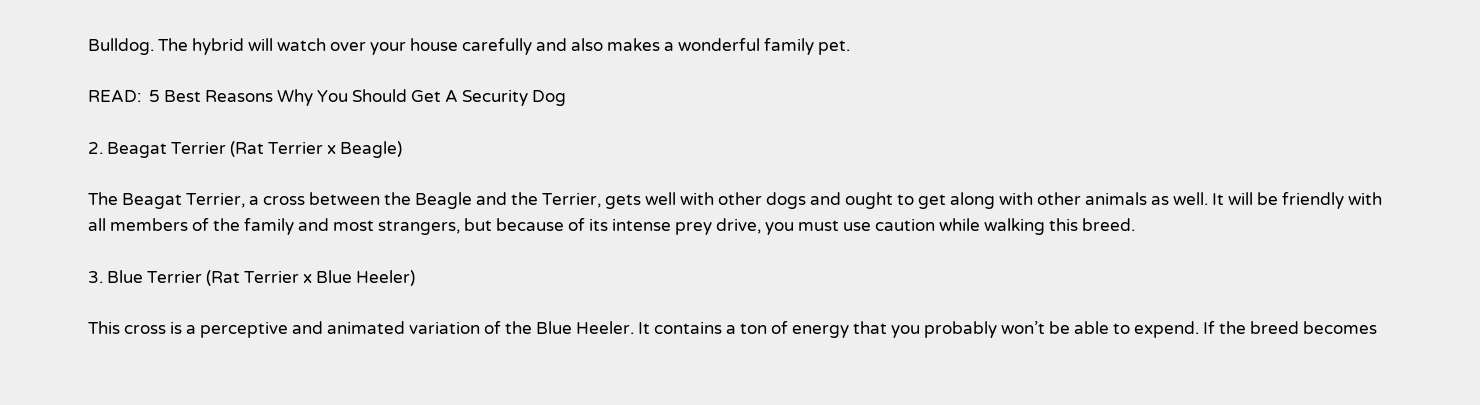Bulldog. The hybrid will watch over your house carefully and also makes a wonderful family pet.

READ:  5 Best Reasons Why You Should Get A Security Dog

2. Beagat Terrier (Rat Terrier x Beagle)

The Beagat Terrier, a cross between the Beagle and the Terrier, gets well with other dogs and ought to get along with other animals as well. It will be friendly with all members of the family and most strangers, but because of its intense prey drive, you must use caution while walking this breed.

3. Blue Terrier (Rat Terrier x Blue Heeler)

This cross is a perceptive and animated variation of the Blue Heeler. It contains a ton of energy that you probably won’t be able to expend. If the breed becomes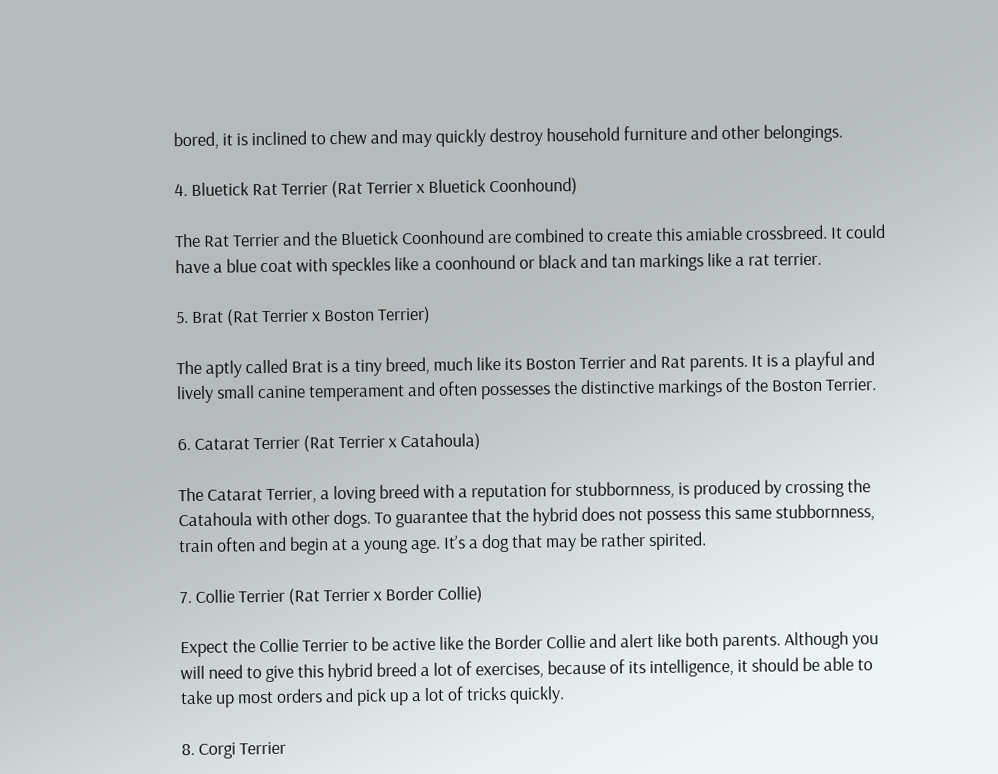bored, it is inclined to chew and may quickly destroy household furniture and other belongings.

4. Bluetick Rat Terrier (Rat Terrier x Bluetick Coonhound)

The Rat Terrier and the Bluetick Coonhound are combined to create this amiable crossbreed. It could have a blue coat with speckles like a coonhound or black and tan markings like a rat terrier.

5. Brat (Rat Terrier x Boston Terrier)

The aptly called Brat is a tiny breed, much like its Boston Terrier and Rat parents. It is a playful and lively small canine temperament and often possesses the distinctive markings of the Boston Terrier.

6. Catarat Terrier (Rat Terrier x Catahoula)

The Catarat Terrier, a loving breed with a reputation for stubbornness, is produced by crossing the Catahoula with other dogs. To guarantee that the hybrid does not possess this same stubbornness, train often and begin at a young age. It’s a dog that may be rather spirited.

7. Collie Terrier (Rat Terrier x Border Collie)

Expect the Collie Terrier to be active like the Border Collie and alert like both parents. Although you will need to give this hybrid breed a lot of exercises, because of its intelligence, it should be able to take up most orders and pick up a lot of tricks quickly.

8. Corgi Terrier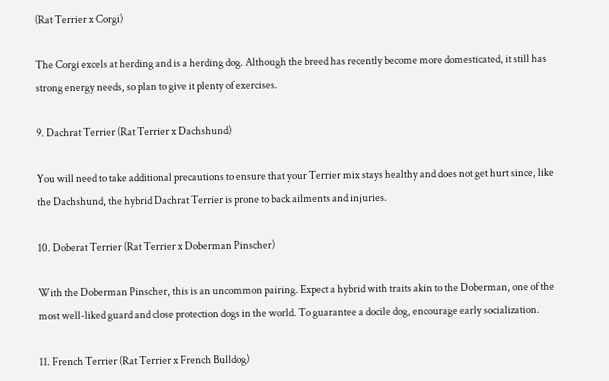(Rat Terrier x Corgi)

The Corgi excels at herding and is a herding dog. Although the breed has recently become more domesticated, it still has strong energy needs, so plan to give it plenty of exercises.

9. Dachrat Terrier (Rat Terrier x Dachshund)

You will need to take additional precautions to ensure that your Terrier mix stays healthy and does not get hurt since, like the Dachshund, the hybrid Dachrat Terrier is prone to back ailments and injuries.

10. Doberat Terrier (Rat Terrier x Doberman Pinscher)

With the Doberman Pinscher, this is an uncommon pairing. Expect a hybrid with traits akin to the Doberman, one of the most well-liked guard and close protection dogs in the world. To guarantee a docile dog, encourage early socialization.

11. French Terrier (Rat Terrier x French Bulldog)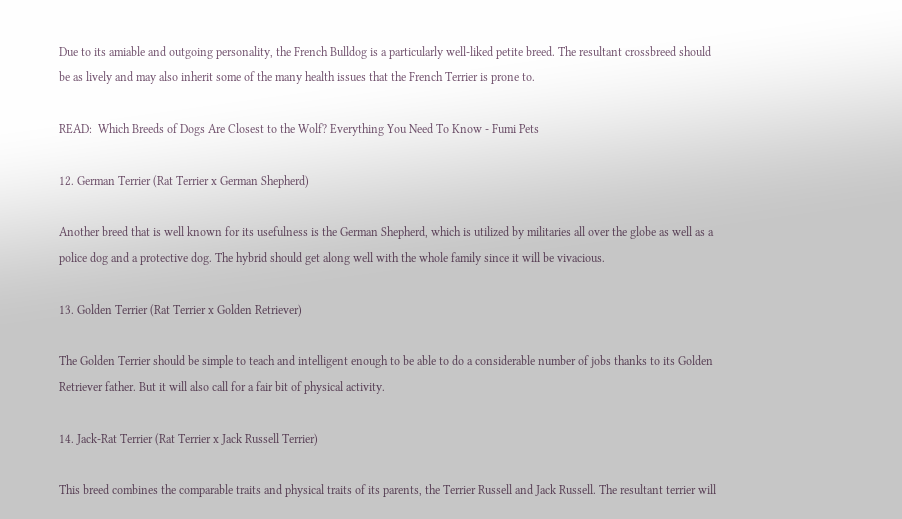Due to its amiable and outgoing personality, the French Bulldog is a particularly well-liked petite breed. The resultant crossbreed should be as lively and may also inherit some of the many health issues that the French Terrier is prone to.

READ:  Which Breeds of Dogs Are Closest to the Wolf? Everything You Need To Know - Fumi Pets

12. German Terrier (Rat Terrier x German Shepherd)

Another breed that is well known for its usefulness is the German Shepherd, which is utilized by militaries all over the globe as well as a police dog and a protective dog. The hybrid should get along well with the whole family since it will be vivacious.

13. Golden Terrier (Rat Terrier x Golden Retriever)

The Golden Terrier should be simple to teach and intelligent enough to be able to do a considerable number of jobs thanks to its Golden Retriever father. But it will also call for a fair bit of physical activity.

14. Jack-Rat Terrier (Rat Terrier x Jack Russell Terrier)

This breed combines the comparable traits and physical traits of its parents, the Terrier Russell and Jack Russell. The resultant terrier will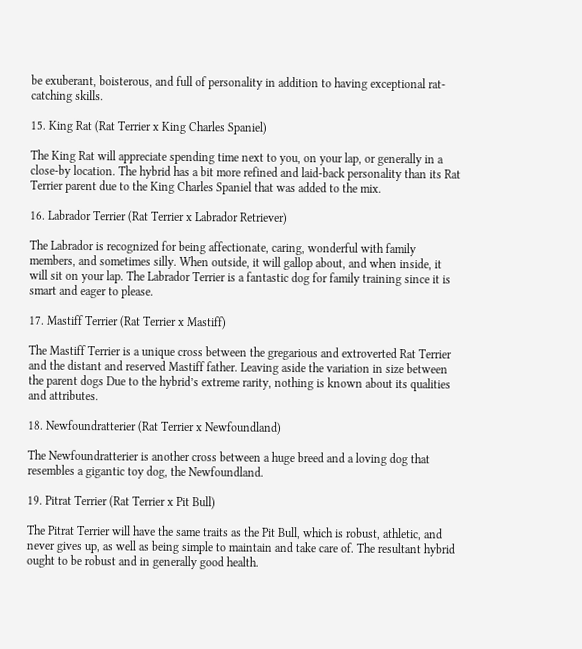be exuberant, boisterous, and full of personality in addition to having exceptional rat-catching skills.

15. King Rat (Rat Terrier x King Charles Spaniel)

The King Rat will appreciate spending time next to you, on your lap, or generally in a close-by location. The hybrid has a bit more refined and laid-back personality than its Rat Terrier parent due to the King Charles Spaniel that was added to the mix.

16. Labrador Terrier (Rat Terrier x Labrador Retriever)

The Labrador is recognized for being affectionate, caring, wonderful with family members, and sometimes silly. When outside, it will gallop about, and when inside, it will sit on your lap. The Labrador Terrier is a fantastic dog for family training since it is smart and eager to please.

17. Mastiff Terrier (Rat Terrier x Mastiff)

The Mastiff Terrier is a unique cross between the gregarious and extroverted Rat Terrier and the distant and reserved Mastiff father. Leaving aside the variation in size between the parent dogs Due to the hybrid’s extreme rarity, nothing is known about its qualities and attributes.

18. Newfoundratterier (Rat Terrier x Newfoundland)

The Newfoundratterier is another cross between a huge breed and a loving dog that resembles a gigantic toy dog, the Newfoundland.

19. Pitrat Terrier (Rat Terrier x Pit Bull)

The Pitrat Terrier will have the same traits as the Pit Bull, which is robust, athletic, and never gives up, as well as being simple to maintain and take care of. The resultant hybrid ought to be robust and in generally good health.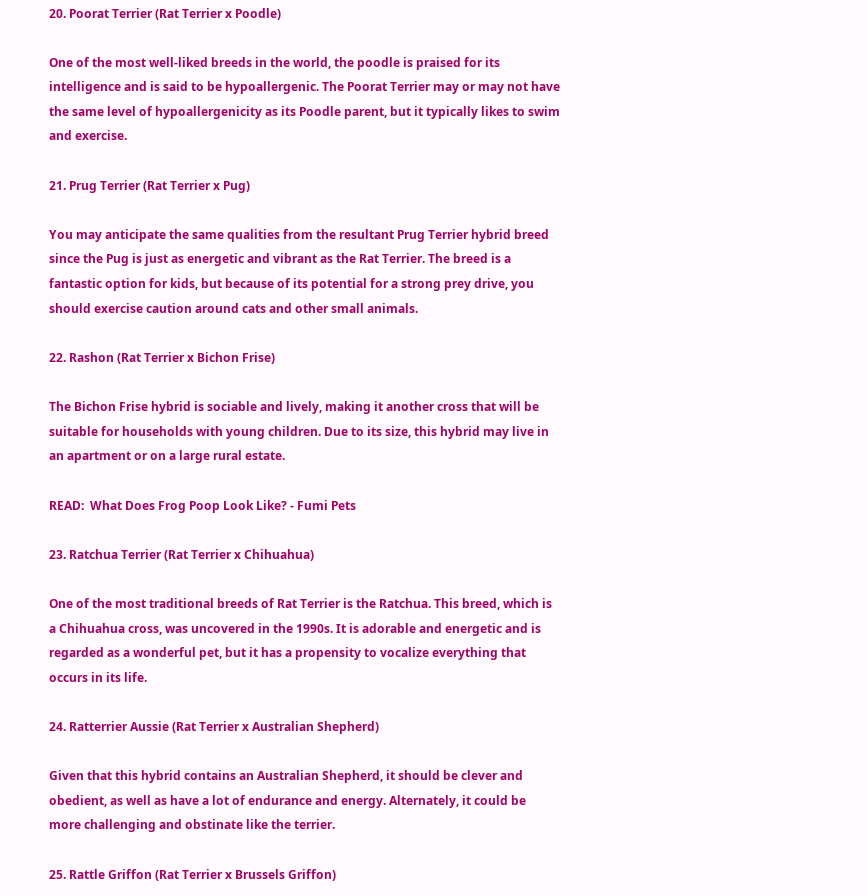20. Poorat Terrier (Rat Terrier x Poodle)

One of the most well-liked breeds in the world, the poodle is praised for its intelligence and is said to be hypoallergenic. The Poorat Terrier may or may not have the same level of hypoallergenicity as its Poodle parent, but it typically likes to swim and exercise.

21. Prug Terrier (Rat Terrier x Pug)

You may anticipate the same qualities from the resultant Prug Terrier hybrid breed since the Pug is just as energetic and vibrant as the Rat Terrier. The breed is a fantastic option for kids, but because of its potential for a strong prey drive, you should exercise caution around cats and other small animals.

22. Rashon (Rat Terrier x Bichon Frise)

The Bichon Frise hybrid is sociable and lively, making it another cross that will be suitable for households with young children. Due to its size, this hybrid may live in an apartment or on a large rural estate.

READ:  What Does Frog Poop Look Like? - Fumi Pets

23. Ratchua Terrier (Rat Terrier x Chihuahua)

One of the most traditional breeds of Rat Terrier is the Ratchua. This breed, which is a Chihuahua cross, was uncovered in the 1990s. It is adorable and energetic and is regarded as a wonderful pet, but it has a propensity to vocalize everything that occurs in its life.

24. Ratterrier Aussie (Rat Terrier x Australian Shepherd)

Given that this hybrid contains an Australian Shepherd, it should be clever and obedient, as well as have a lot of endurance and energy. Alternately, it could be more challenging and obstinate like the terrier.

25. Rattle Griffon (Rat Terrier x Brussels Griffon)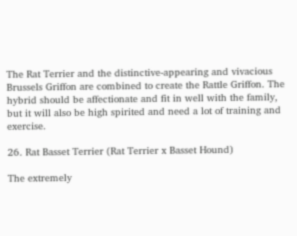The Rat Terrier and the distinctive-appearing and vivacious Brussels Griffon are combined to create the Rattle Griffon. The hybrid should be affectionate and fit in well with the family, but it will also be high spirited and need a lot of training and exercise.

26. Rat Basset Terrier (Rat Terrier x Basset Hound)

The extremely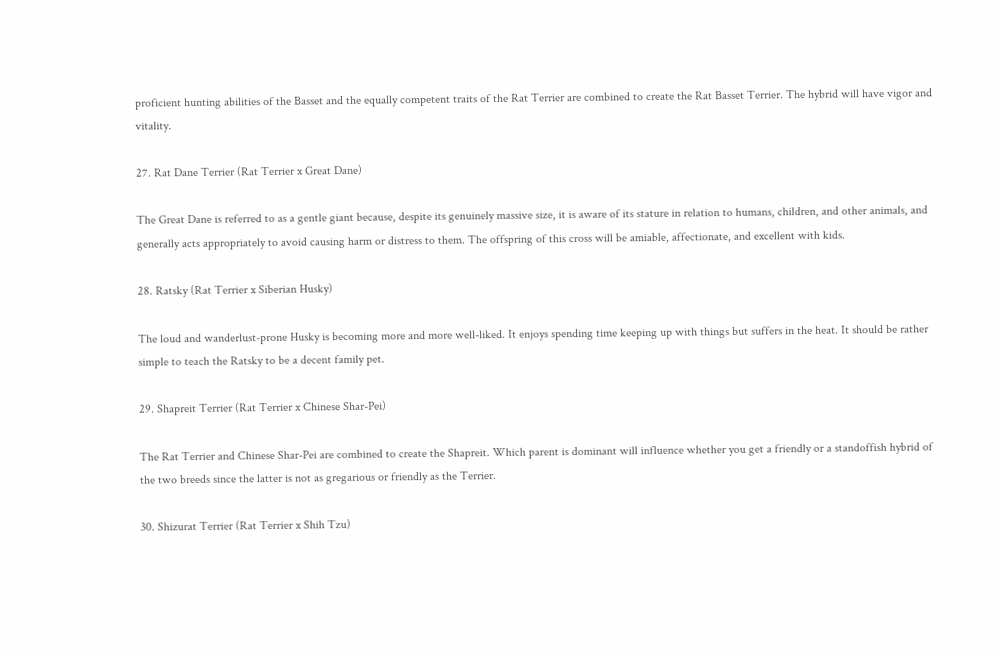proficient hunting abilities of the Basset and the equally competent traits of the Rat Terrier are combined to create the Rat Basset Terrier. The hybrid will have vigor and vitality.

27. Rat Dane Terrier (Rat Terrier x Great Dane)

The Great Dane is referred to as a gentle giant because, despite its genuinely massive size, it is aware of its stature in relation to humans, children, and other animals, and generally acts appropriately to avoid causing harm or distress to them. The offspring of this cross will be amiable, affectionate, and excellent with kids.

28. Ratsky (Rat Terrier x Siberian Husky)

The loud and wanderlust-prone Husky is becoming more and more well-liked. It enjoys spending time keeping up with things but suffers in the heat. It should be rather simple to teach the Ratsky to be a decent family pet.

29. Shapreit Terrier (Rat Terrier x Chinese Shar-Pei)

The Rat Terrier and Chinese Shar-Pei are combined to create the Shapreit. Which parent is dominant will influence whether you get a friendly or a standoffish hybrid of the two breeds since the latter is not as gregarious or friendly as the Terrier.

30. Shizurat Terrier (Rat Terrier x Shih Tzu)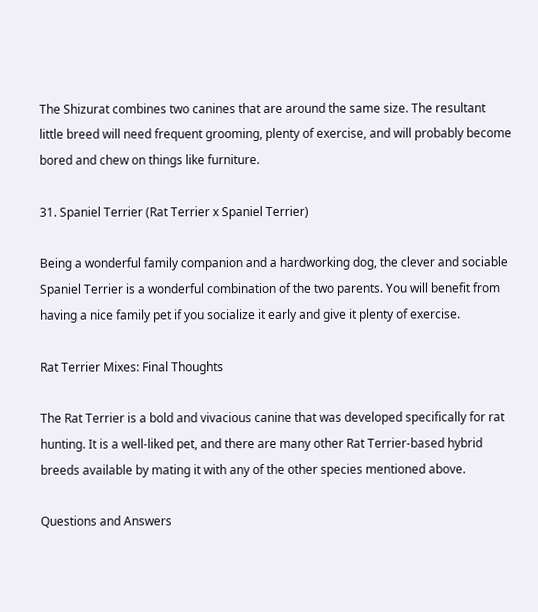The Shizurat combines two canines that are around the same size. The resultant little breed will need frequent grooming, plenty of exercise, and will probably become bored and chew on things like furniture.

31. Spaniel Terrier (Rat Terrier x Spaniel Terrier)

Being a wonderful family companion and a hardworking dog, the clever and sociable Spaniel Terrier is a wonderful combination of the two parents. You will benefit from having a nice family pet if you socialize it early and give it plenty of exercise.

Rat Terrier Mixes: Final Thoughts

The Rat Terrier is a bold and vivacious canine that was developed specifically for rat hunting. It is a well-liked pet, and there are many other Rat Terrier-based hybrid breeds available by mating it with any of the other species mentioned above.

Questions and Answers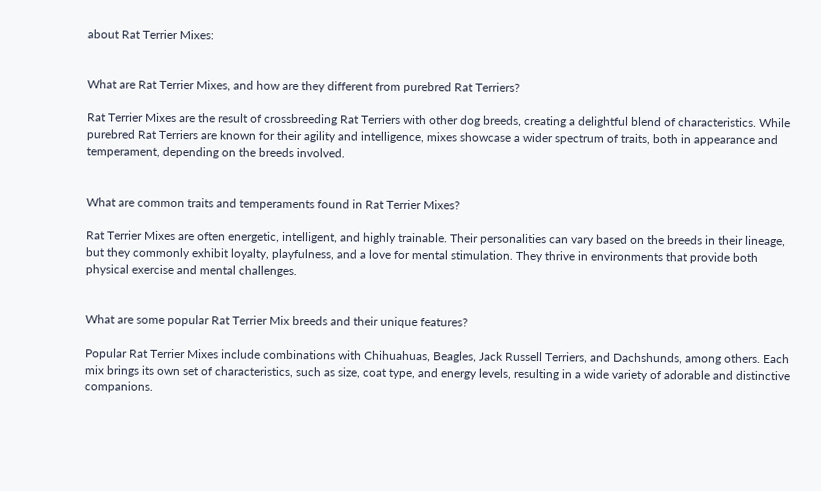about Rat Terrier Mixes:


What are Rat Terrier Mixes, and how are they different from purebred Rat Terriers?

Rat Terrier Mixes are the result of crossbreeding Rat Terriers with other dog breeds, creating a delightful blend of characteristics. While purebred Rat Terriers are known for their agility and intelligence, mixes showcase a wider spectrum of traits, both in appearance and temperament, depending on the breeds involved.


What are common traits and temperaments found in Rat Terrier Mixes?

Rat Terrier Mixes are often energetic, intelligent, and highly trainable. Their personalities can vary based on the breeds in their lineage, but they commonly exhibit loyalty, playfulness, and a love for mental stimulation. They thrive in environments that provide both physical exercise and mental challenges.


What are some popular Rat Terrier Mix breeds and their unique features?

Popular Rat Terrier Mixes include combinations with Chihuahuas, Beagles, Jack Russell Terriers, and Dachshunds, among others. Each mix brings its own set of characteristics, such as size, coat type, and energy levels, resulting in a wide variety of adorable and distinctive companions.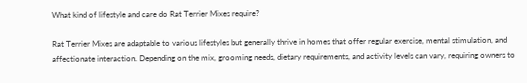What kind of lifestyle and care do Rat Terrier Mixes require?

Rat Terrier Mixes are adaptable to various lifestyles but generally thrive in homes that offer regular exercise, mental stimulation, and affectionate interaction. Depending on the mix, grooming needs, dietary requirements, and activity levels can vary, requiring owners to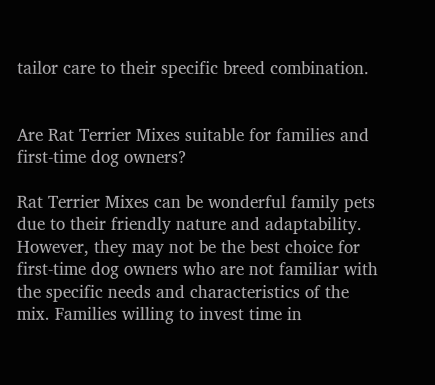tailor care to their specific breed combination.


Are Rat Terrier Mixes suitable for families and first-time dog owners?

Rat Terrier Mixes can be wonderful family pets due to their friendly nature and adaptability. However, they may not be the best choice for first-time dog owners who are not familiar with the specific needs and characteristics of the mix. Families willing to invest time in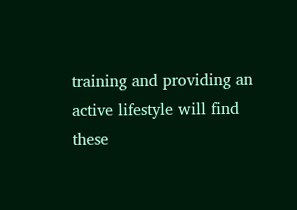training and providing an active lifestyle will find these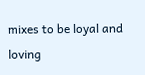mixes to be loyal and loving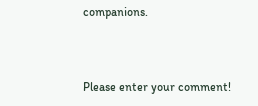companions.



Please enter your comment!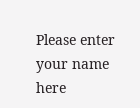Please enter your name here